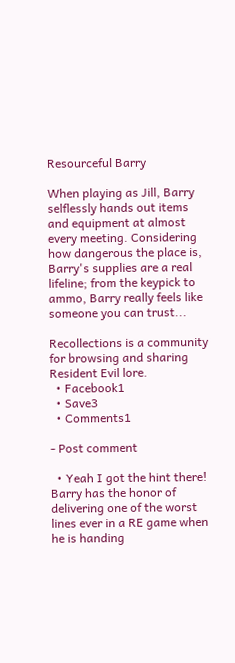Resourceful Barry

When playing as Jill, Barry selflessly hands out items and equipment at almost every meeting. Considering how dangerous the place is, Barry's supplies are a real lifeline; from the keypick to ammo, Barry really feels like someone you can trust...

Recollections is a community for browsing and sharing Resident Evil lore.
  • Facebook1
  • Save3
  • Comments1

- Post comment

  • Yeah I got the hint there! Barry has the honor of delivering one of the worst lines ever in a RE game when he is handing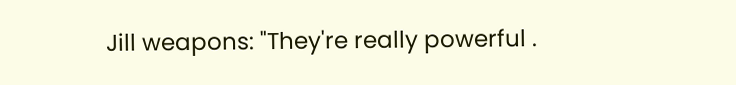Jill weapons: "They're really powerful .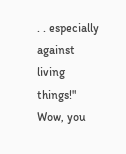. . especially against living things!" Wow, you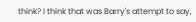think? I think that was Barry's attempt to say,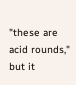"these are acid rounds," but it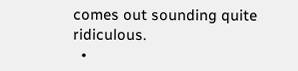comes out sounding quite ridiculous.
  •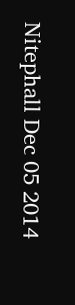Nitephall Dec 05 2014